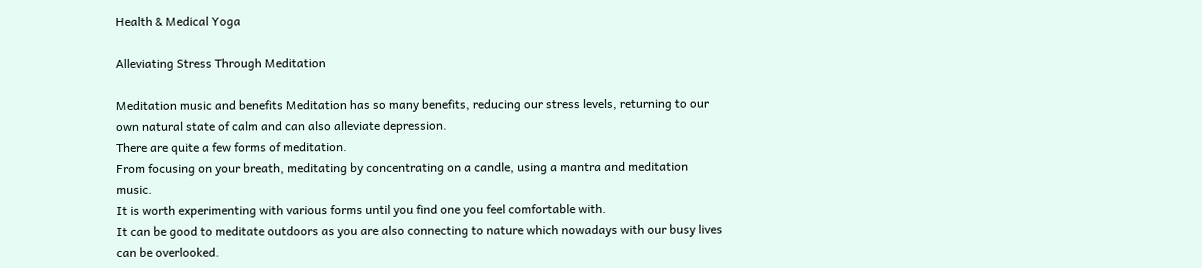Health & Medical Yoga

Alleviating Stress Through Meditation

Meditation music and benefits Meditation has so many benefits, reducing our stress levels, returning to our own natural state of calm and can also alleviate depression.
There are quite a few forms of meditation.
From focusing on your breath, meditating by concentrating on a candle, using a mantra and meditation music.
It is worth experimenting with various forms until you find one you feel comfortable with.
It can be good to meditate outdoors as you are also connecting to nature which nowadays with our busy lives can be overlooked.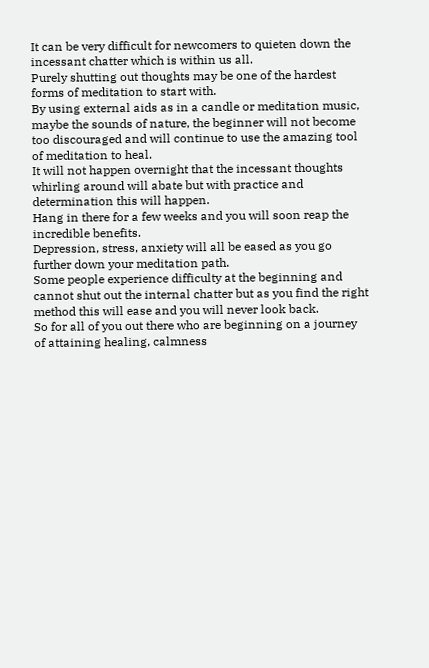It can be very difficult for newcomers to quieten down the incessant chatter which is within us all.
Purely shutting out thoughts may be one of the hardest forms of meditation to start with.
By using external aids as in a candle or meditation music, maybe the sounds of nature, the beginner will not become too discouraged and will continue to use the amazing tool of meditation to heal.
It will not happen overnight that the incessant thoughts whirling around will abate but with practice and determination this will happen.
Hang in there for a few weeks and you will soon reap the incredible benefits.
Depression, stress, anxiety will all be eased as you go further down your meditation path.
Some people experience difficulty at the beginning and cannot shut out the internal chatter but as you find the right method this will ease and you will never look back.
So for all of you out there who are beginning on a journey of attaining healing, calmness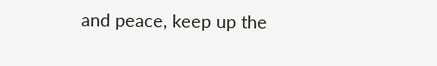and peace, keep up the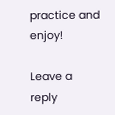practice and enjoy!

Leave a reply